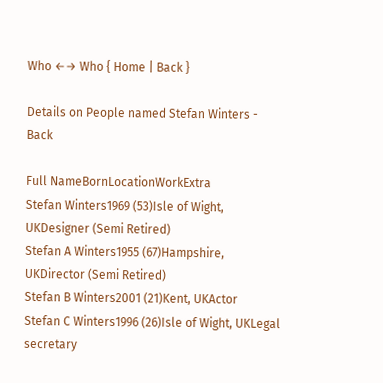Who ←→ Who { Home | Back }

Details on People named Stefan Winters - Back

Full NameBornLocationWorkExtra
Stefan Winters1969 (53)Isle of Wight, UKDesigner (Semi Retired)
Stefan A Winters1955 (67)Hampshire, UKDirector (Semi Retired)
Stefan B Winters2001 (21)Kent, UKActor
Stefan C Winters1996 (26)Isle of Wight, UKLegal secretary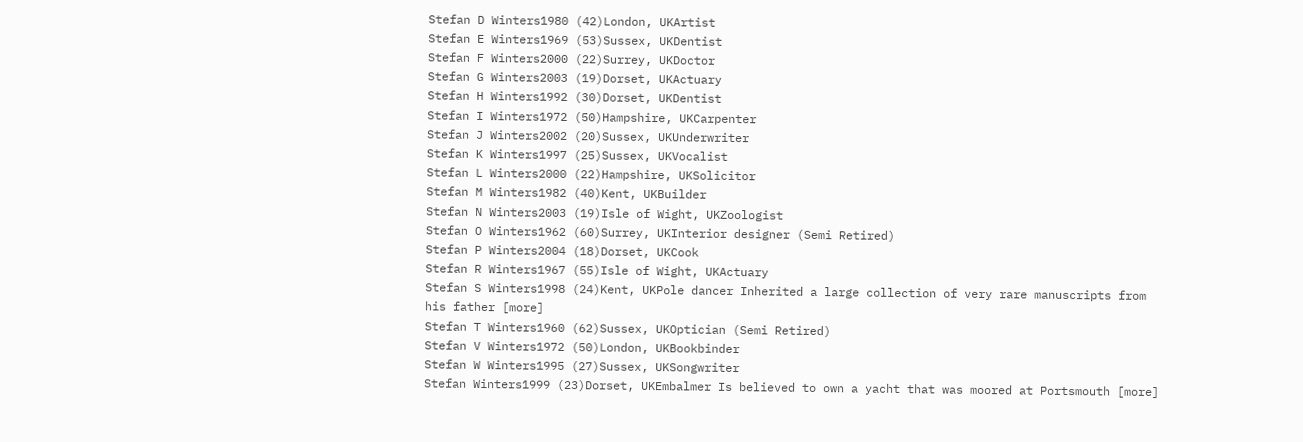Stefan D Winters1980 (42)London, UKArtist
Stefan E Winters1969 (53)Sussex, UKDentist
Stefan F Winters2000 (22)Surrey, UKDoctor
Stefan G Winters2003 (19)Dorset, UKActuary
Stefan H Winters1992 (30)Dorset, UKDentist
Stefan I Winters1972 (50)Hampshire, UKCarpenter
Stefan J Winters2002 (20)Sussex, UKUnderwriter
Stefan K Winters1997 (25)Sussex, UKVocalist
Stefan L Winters2000 (22)Hampshire, UKSolicitor
Stefan M Winters1982 (40)Kent, UKBuilder
Stefan N Winters2003 (19)Isle of Wight, UKZoologist
Stefan O Winters1962 (60)Surrey, UKInterior designer (Semi Retired)
Stefan P Winters2004 (18)Dorset, UKCook
Stefan R Winters1967 (55)Isle of Wight, UKActuary
Stefan S Winters1998 (24)Kent, UKPole dancer Inherited a large collection of very rare manuscripts from his father [more]
Stefan T Winters1960 (62)Sussex, UKOptician (Semi Retired)
Stefan V Winters1972 (50)London, UKBookbinder
Stefan W Winters1995 (27)Sussex, UKSongwriter
Stefan Winters1999 (23)Dorset, UKEmbalmer Is believed to own a yacht that was moored at Portsmouth [more]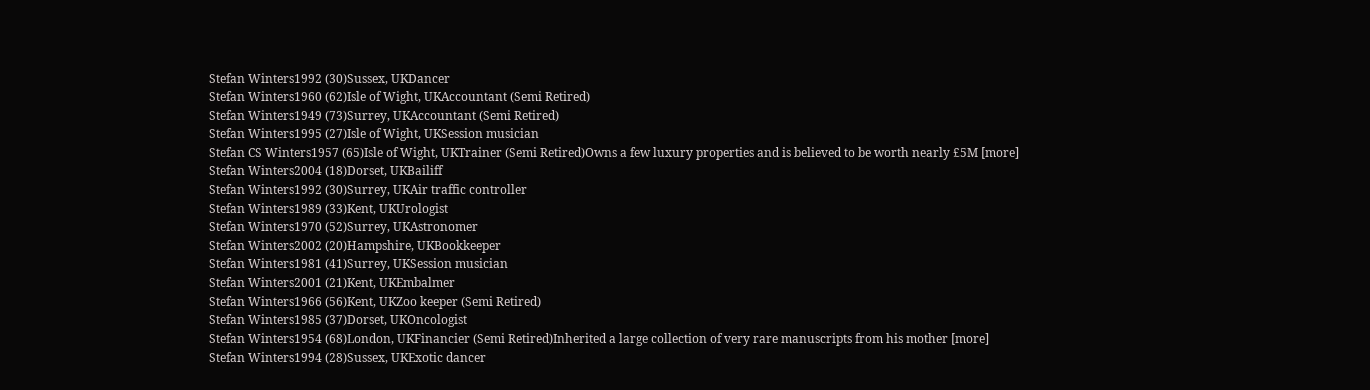Stefan Winters1992 (30)Sussex, UKDancer
Stefan Winters1960 (62)Isle of Wight, UKAccountant (Semi Retired)
Stefan Winters1949 (73)Surrey, UKAccountant (Semi Retired)
Stefan Winters1995 (27)Isle of Wight, UKSession musician
Stefan CS Winters1957 (65)Isle of Wight, UKTrainer (Semi Retired)Owns a few luxury properties and is believed to be worth nearly £5M [more]
Stefan Winters2004 (18)Dorset, UKBailiff
Stefan Winters1992 (30)Surrey, UKAir traffic controller
Stefan Winters1989 (33)Kent, UKUrologist
Stefan Winters1970 (52)Surrey, UKAstronomer
Stefan Winters2002 (20)Hampshire, UKBookkeeper
Stefan Winters1981 (41)Surrey, UKSession musician
Stefan Winters2001 (21)Kent, UKEmbalmer
Stefan Winters1966 (56)Kent, UKZoo keeper (Semi Retired)
Stefan Winters1985 (37)Dorset, UKOncologist
Stefan Winters1954 (68)London, UKFinancier (Semi Retired)Inherited a large collection of very rare manuscripts from his mother [more]
Stefan Winters1994 (28)Sussex, UKExotic dancer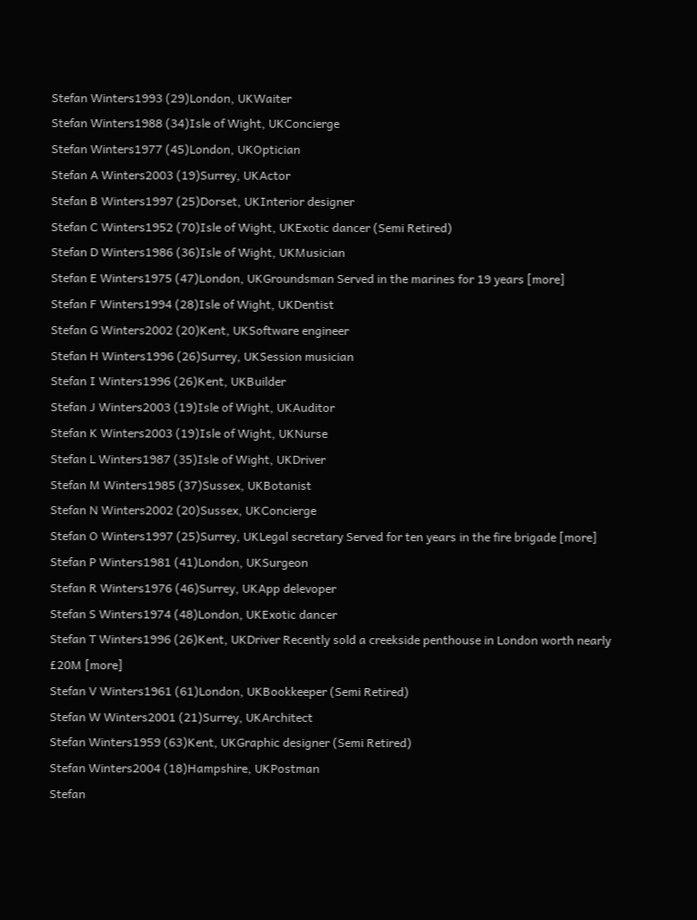Stefan Winters1993 (29)London, UKWaiter
Stefan Winters1988 (34)Isle of Wight, UKConcierge
Stefan Winters1977 (45)London, UKOptician
Stefan A Winters2003 (19)Surrey, UKActor
Stefan B Winters1997 (25)Dorset, UKInterior designer
Stefan C Winters1952 (70)Isle of Wight, UKExotic dancer (Semi Retired)
Stefan D Winters1986 (36)Isle of Wight, UKMusician
Stefan E Winters1975 (47)London, UKGroundsman Served in the marines for 19 years [more]
Stefan F Winters1994 (28)Isle of Wight, UKDentist
Stefan G Winters2002 (20)Kent, UKSoftware engineer
Stefan H Winters1996 (26)Surrey, UKSession musician
Stefan I Winters1996 (26)Kent, UKBuilder
Stefan J Winters2003 (19)Isle of Wight, UKAuditor
Stefan K Winters2003 (19)Isle of Wight, UKNurse
Stefan L Winters1987 (35)Isle of Wight, UKDriver
Stefan M Winters1985 (37)Sussex, UKBotanist
Stefan N Winters2002 (20)Sussex, UKConcierge
Stefan O Winters1997 (25)Surrey, UKLegal secretary Served for ten years in the fire brigade [more]
Stefan P Winters1981 (41)London, UKSurgeon
Stefan R Winters1976 (46)Surrey, UKApp delevoper
Stefan S Winters1974 (48)London, UKExotic dancer
Stefan T Winters1996 (26)Kent, UKDriver Recently sold a creekside penthouse in London worth nearly £20M [more]
Stefan V Winters1961 (61)London, UKBookkeeper (Semi Retired)
Stefan W Winters2001 (21)Surrey, UKArchitect
Stefan Winters1959 (63)Kent, UKGraphic designer (Semi Retired)
Stefan Winters2004 (18)Hampshire, UKPostman
Stefan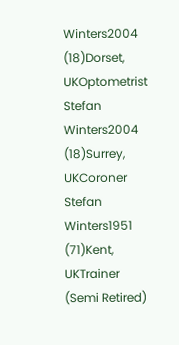Winters2004 (18)Dorset, UKOptometrist
Stefan Winters2004 (18)Surrey, UKCoroner
Stefan Winters1951 (71)Kent, UKTrainer (Semi Retired)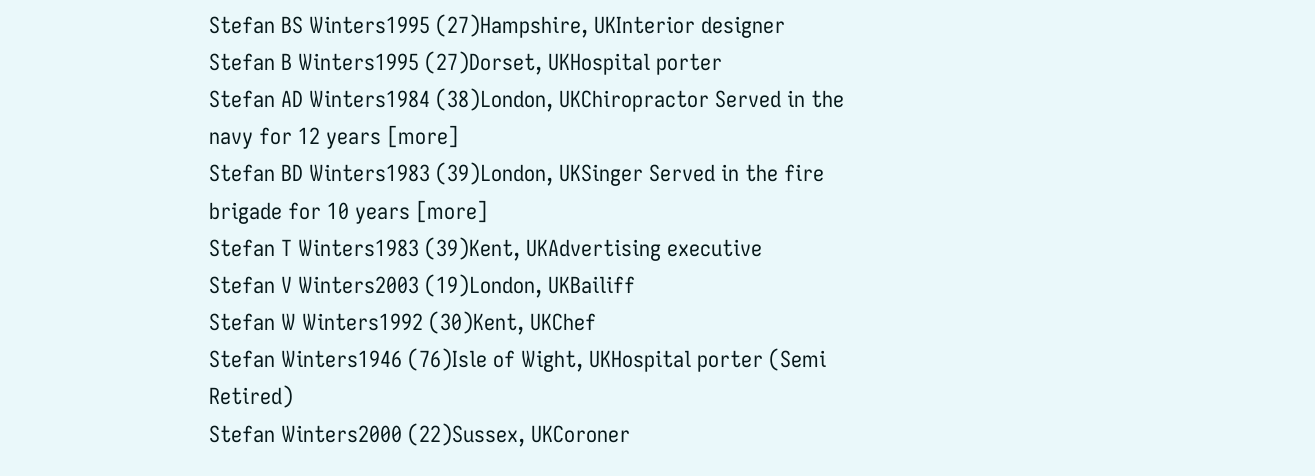Stefan BS Winters1995 (27)Hampshire, UKInterior designer
Stefan B Winters1995 (27)Dorset, UKHospital porter
Stefan AD Winters1984 (38)London, UKChiropractor Served in the navy for 12 years [more]
Stefan BD Winters1983 (39)London, UKSinger Served in the fire brigade for 10 years [more]
Stefan T Winters1983 (39)Kent, UKAdvertising executive
Stefan V Winters2003 (19)London, UKBailiff
Stefan W Winters1992 (30)Kent, UKChef
Stefan Winters1946 (76)Isle of Wight, UKHospital porter (Semi Retired)
Stefan Winters2000 (22)Sussex, UKCoroner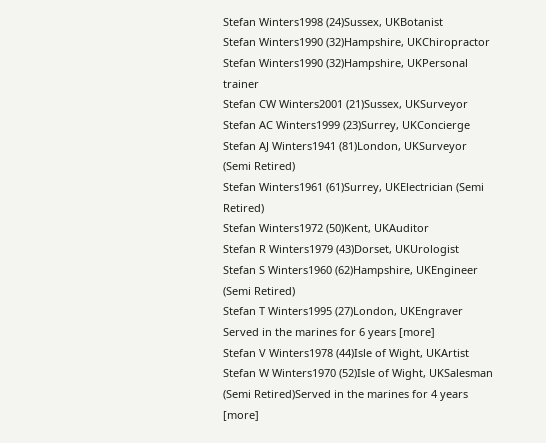Stefan Winters1998 (24)Sussex, UKBotanist
Stefan Winters1990 (32)Hampshire, UKChiropractor
Stefan Winters1990 (32)Hampshire, UKPersonal trainer
Stefan CW Winters2001 (21)Sussex, UKSurveyor
Stefan AC Winters1999 (23)Surrey, UKConcierge
Stefan AJ Winters1941 (81)London, UKSurveyor (Semi Retired)
Stefan Winters1961 (61)Surrey, UKElectrician (Semi Retired)
Stefan Winters1972 (50)Kent, UKAuditor
Stefan R Winters1979 (43)Dorset, UKUrologist
Stefan S Winters1960 (62)Hampshire, UKEngineer (Semi Retired)
Stefan T Winters1995 (27)London, UKEngraver Served in the marines for 6 years [more]
Stefan V Winters1978 (44)Isle of Wight, UKArtist
Stefan W Winters1970 (52)Isle of Wight, UKSalesman (Semi Retired)Served in the marines for 4 years [more]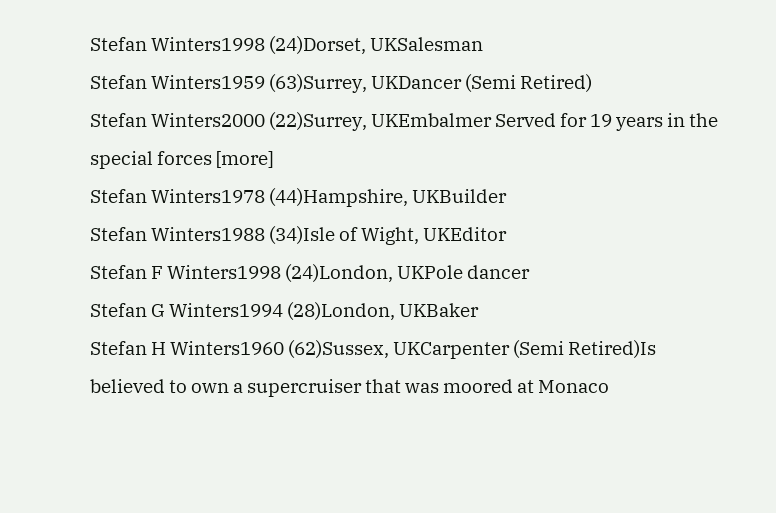Stefan Winters1998 (24)Dorset, UKSalesman
Stefan Winters1959 (63)Surrey, UKDancer (Semi Retired)
Stefan Winters2000 (22)Surrey, UKEmbalmer Served for 19 years in the special forces [more]
Stefan Winters1978 (44)Hampshire, UKBuilder
Stefan Winters1988 (34)Isle of Wight, UKEditor
Stefan F Winters1998 (24)London, UKPole dancer
Stefan G Winters1994 (28)London, UKBaker
Stefan H Winters1960 (62)Sussex, UKCarpenter (Semi Retired)Is believed to own a supercruiser that was moored at Monaco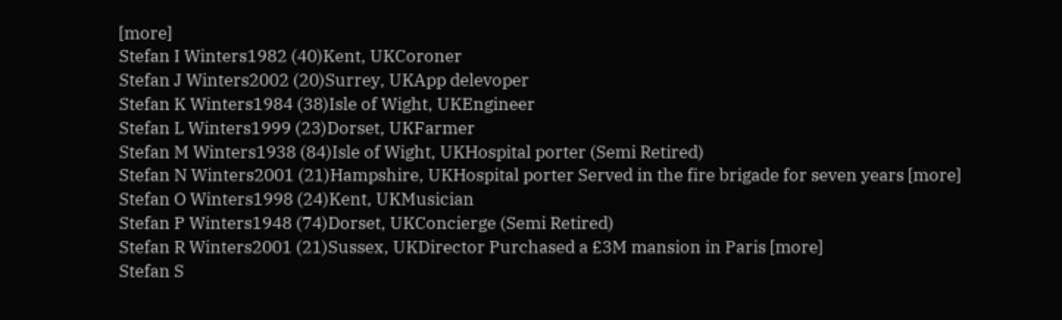[more]
Stefan I Winters1982 (40)Kent, UKCoroner
Stefan J Winters2002 (20)Surrey, UKApp delevoper
Stefan K Winters1984 (38)Isle of Wight, UKEngineer
Stefan L Winters1999 (23)Dorset, UKFarmer
Stefan M Winters1938 (84)Isle of Wight, UKHospital porter (Semi Retired)
Stefan N Winters2001 (21)Hampshire, UKHospital porter Served in the fire brigade for seven years [more]
Stefan O Winters1998 (24)Kent, UKMusician
Stefan P Winters1948 (74)Dorset, UKConcierge (Semi Retired)
Stefan R Winters2001 (21)Sussex, UKDirector Purchased a £3M mansion in Paris [more]
Stefan S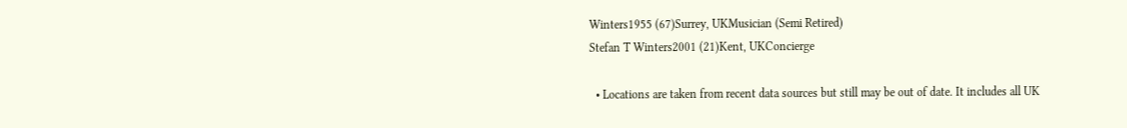Winters1955 (67)Surrey, UKMusician (Semi Retired)
Stefan T Winters2001 (21)Kent, UKConcierge

  • Locations are taken from recent data sources but still may be out of date. It includes all UK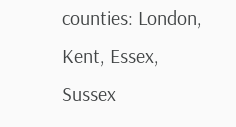counties: London, Kent, Essex, Sussex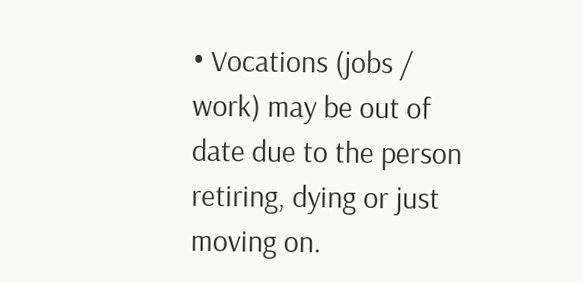• Vocations (jobs / work) may be out of date due to the person retiring, dying or just moving on.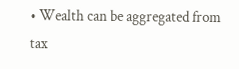• Wealth can be aggregated from tax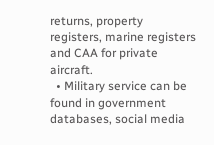returns, property registers, marine registers and CAA for private aircraft.
  • Military service can be found in government databases, social media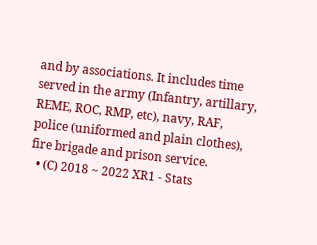and by associations. It includes time served in the army (Infantry, artillary, REME, ROC, RMP, etc), navy, RAF, police (uniformed and plain clothes), fire brigade and prison service.
  • (C) 2018 ~ 2022 XR1 - Stats